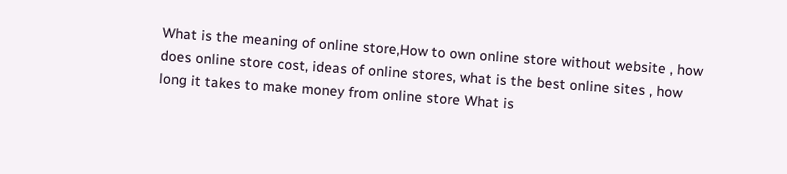What is the meaning of online store,How to own online store without website , how does online store cost, ideas of online stores, what is the best online sites , how long it takes to make money from online store What is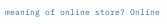meaning of online store? Online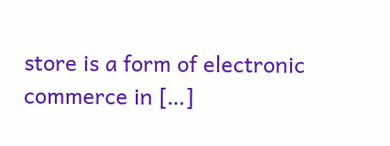store is a form of electronic commerce in […]